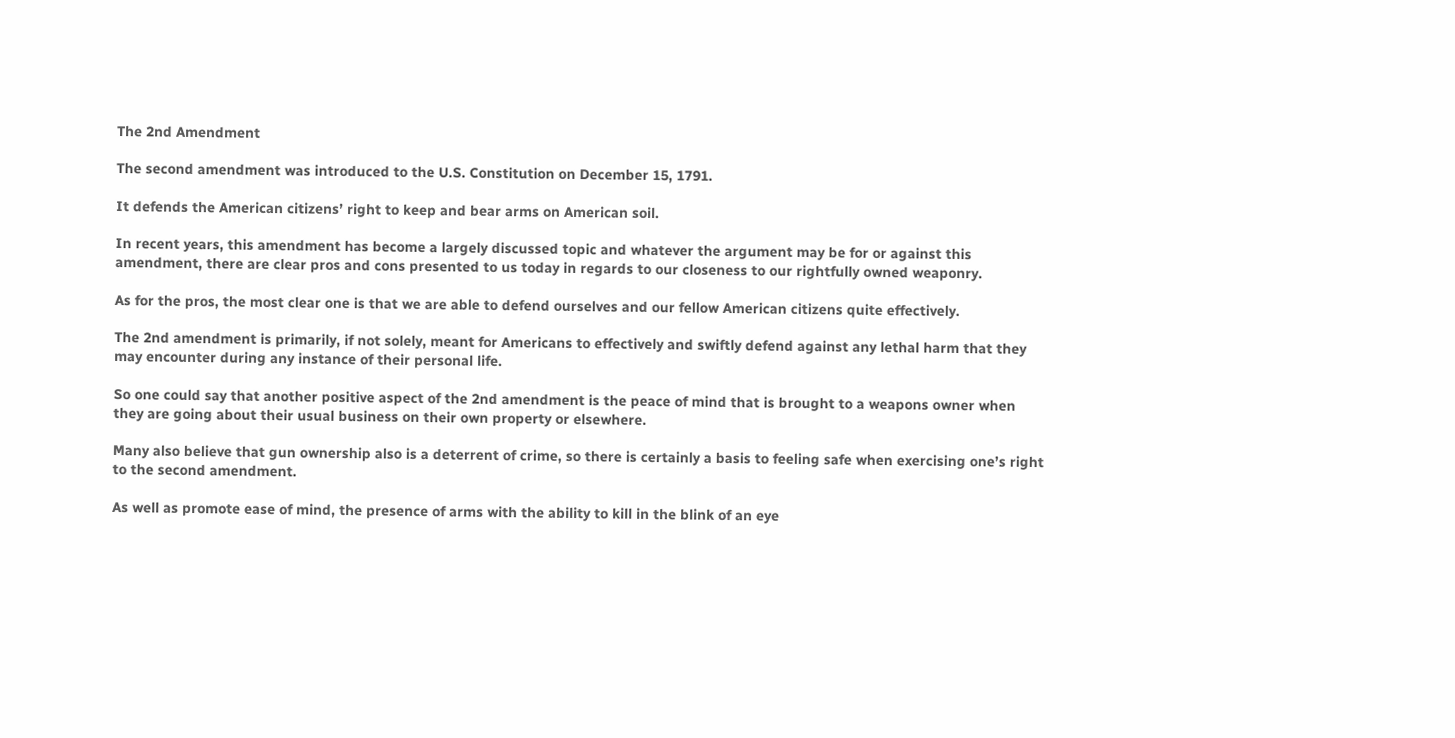The 2nd Amendment

The second amendment was introduced to the U.S. Constitution on December 15, 1791.

It defends the American citizens’ right to keep and bear arms on American soil.

In recent years, this amendment has become a largely discussed topic and whatever the argument may be for or against this amendment, there are clear pros and cons presented to us today in regards to our closeness to our rightfully owned weaponry.

As for the pros, the most clear one is that we are able to defend ourselves and our fellow American citizens quite effectively.

The 2nd amendment is primarily, if not solely, meant for Americans to effectively and swiftly defend against any lethal harm that they may encounter during any instance of their personal life.

So one could say that another positive aspect of the 2nd amendment is the peace of mind that is brought to a weapons owner when they are going about their usual business on their own property or elsewhere.

Many also believe that gun ownership also is a deterrent of crime, so there is certainly a basis to feeling safe when exercising one’s right to the second amendment.

As well as promote ease of mind, the presence of arms with the ability to kill in the blink of an eye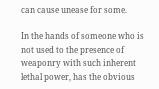can cause unease for some.

In the hands of someone who is not used to the presence of weaponry with such inherent lethal power, has the obvious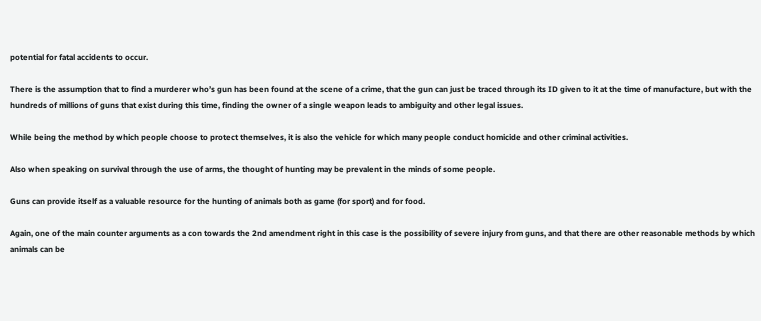potential for fatal accidents to occur.

There is the assumption that to find a murderer who’s gun has been found at the scene of a crime, that the gun can just be traced through its ID given to it at the time of manufacture, but with the hundreds of millions of guns that exist during this time, finding the owner of a single weapon leads to ambiguity and other legal issues.

While being the method by which people choose to protect themselves, it is also the vehicle for which many people conduct homicide and other criminal activities.

Also when speaking on survival through the use of arms, the thought of hunting may be prevalent in the minds of some people.

Guns can provide itself as a valuable resource for the hunting of animals both as game (for sport) and for food.

Again, one of the main counter arguments as a con towards the 2nd amendment right in this case is the possibility of severe injury from guns, and that there are other reasonable methods by which animals can be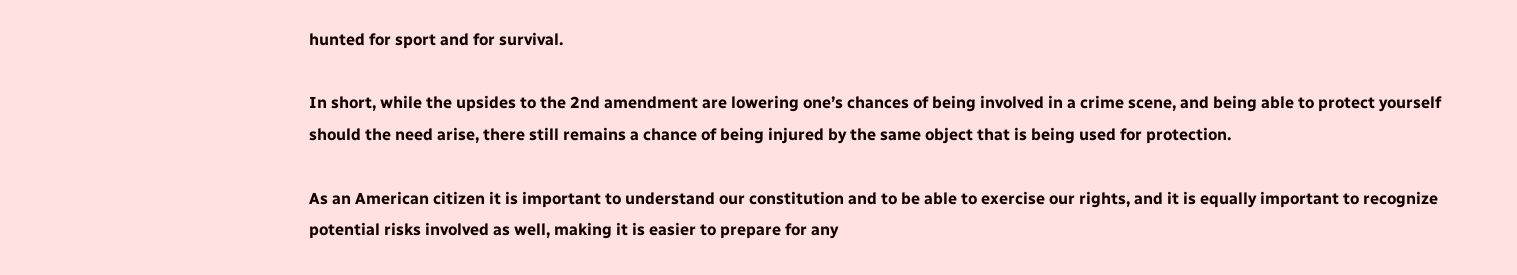hunted for sport and for survival.

In short, while the upsides to the 2nd amendment are lowering one’s chances of being involved in a crime scene, and being able to protect yourself should the need arise, there still remains a chance of being injured by the same object that is being used for protection.

As an American citizen it is important to understand our constitution and to be able to exercise our rights, and it is equally important to recognize potential risks involved as well, making it is easier to prepare for any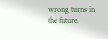wrong turns in the future.